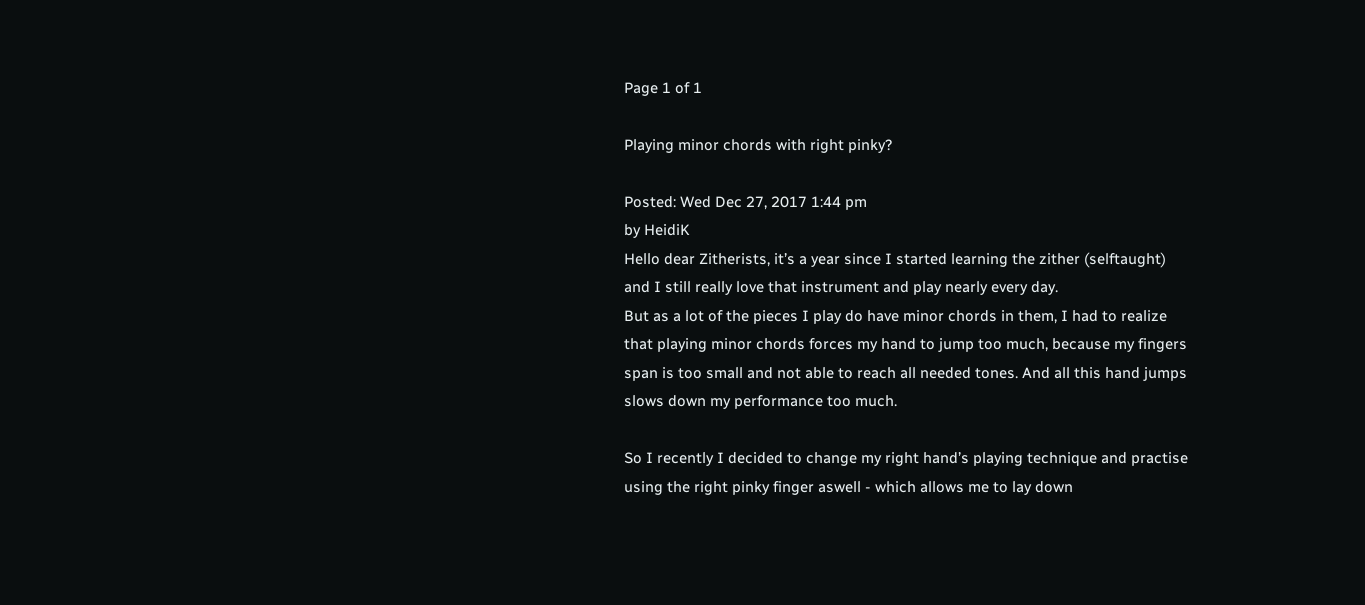Page 1 of 1

Playing minor chords with right pinky?

Posted: Wed Dec 27, 2017 1:44 pm
by HeidiK
Hello dear Zitherists, it’s a year since I started learning the zither (selftaught) and I still really love that instrument and play nearly every day.
But as a lot of the pieces I play do have minor chords in them, I had to realize that playing minor chords forces my hand to jump too much, because my fingers span is too small and not able to reach all needed tones. And all this hand jumps slows down my performance too much.

So I recently I decided to change my right hand’s playing technique and practise using the right pinky finger aswell - which allows me to lay down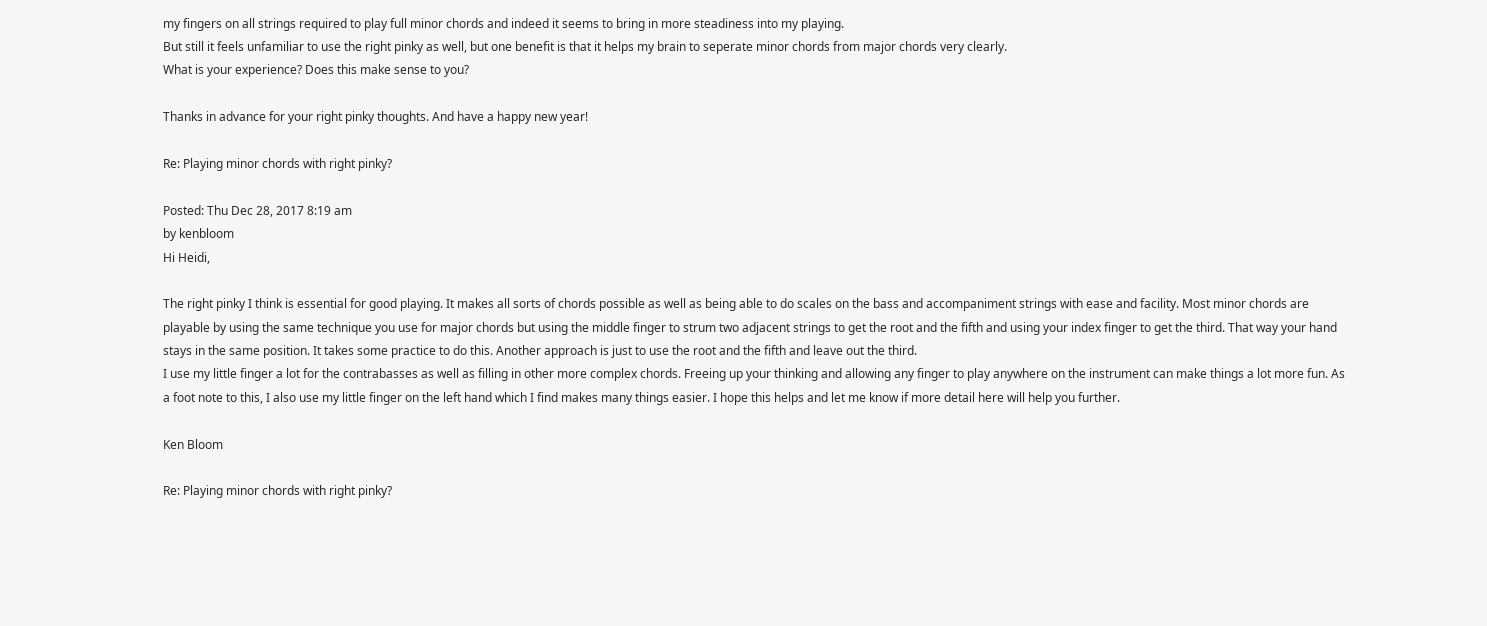my fingers on all strings required to play full minor chords and indeed it seems to bring in more steadiness into my playing.
But still it feels unfamiliar to use the right pinky as well, but one benefit is that it helps my brain to seperate minor chords from major chords very clearly.
What is your experience? Does this make sense to you?

Thanks in advance for your right pinky thoughts. And have a happy new year!

Re: Playing minor chords with right pinky?

Posted: Thu Dec 28, 2017 8:19 am
by kenbloom
Hi Heidi,

The right pinky I think is essential for good playing. It makes all sorts of chords possible as well as being able to do scales on the bass and accompaniment strings with ease and facility. Most minor chords are playable by using the same technique you use for major chords but using the middle finger to strum two adjacent strings to get the root and the fifth and using your index finger to get the third. That way your hand stays in the same position. It takes some practice to do this. Another approach is just to use the root and the fifth and leave out the third.
I use my little finger a lot for the contrabasses as well as filling in other more complex chords. Freeing up your thinking and allowing any finger to play anywhere on the instrument can make things a lot more fun. As a foot note to this, I also use my little finger on the left hand which I find makes many things easier. I hope this helps and let me know if more detail here will help you further.

Ken Bloom

Re: Playing minor chords with right pinky?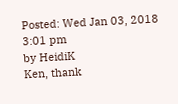Posted: Wed Jan 03, 2018 3:01 pm
by HeidiK
Ken, thank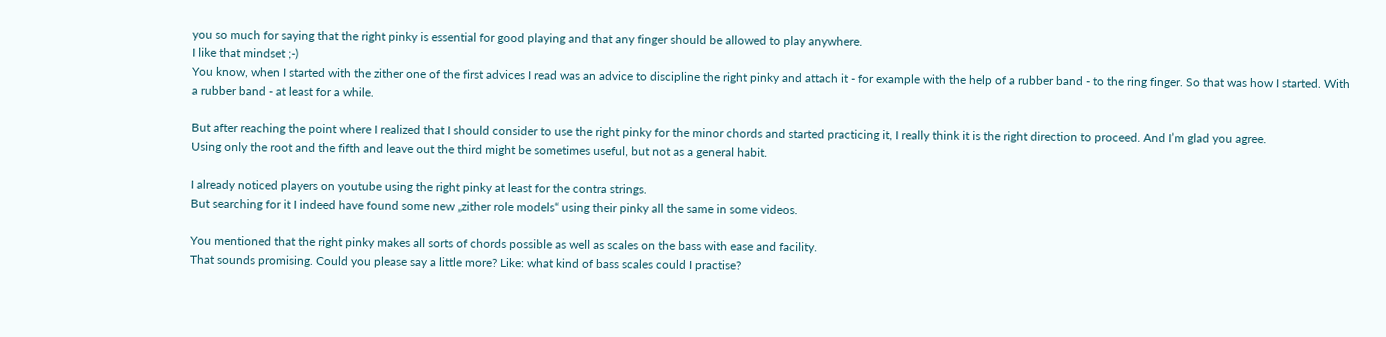you so much for saying that the right pinky is essential for good playing and that any finger should be allowed to play anywhere.
I like that mindset ;-)
You know, when I started with the zither one of the first advices I read was an advice to discipline the right pinky and attach it - for example with the help of a rubber band - to the ring finger. So that was how I started. With a rubber band - at least for a while.

But after reaching the point where I realized that I should consider to use the right pinky for the minor chords and started practicing it, I really think it is the right direction to proceed. And I’m glad you agree.
Using only the root and the fifth and leave out the third might be sometimes useful, but not as a general habit.

I already noticed players on youtube using the right pinky at least for the contra strings.
But searching for it I indeed have found some new „zither role models“ using their pinky all the same in some videos.

You mentioned that the right pinky makes all sorts of chords possible as well as scales on the bass with ease and facility.
That sounds promising. Could you please say a little more? Like: what kind of bass scales could I practise?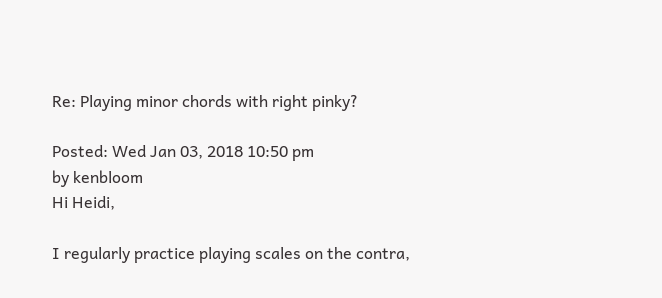Re: Playing minor chords with right pinky?

Posted: Wed Jan 03, 2018 10:50 pm
by kenbloom
Hi Heidi,

I regularly practice playing scales on the contra,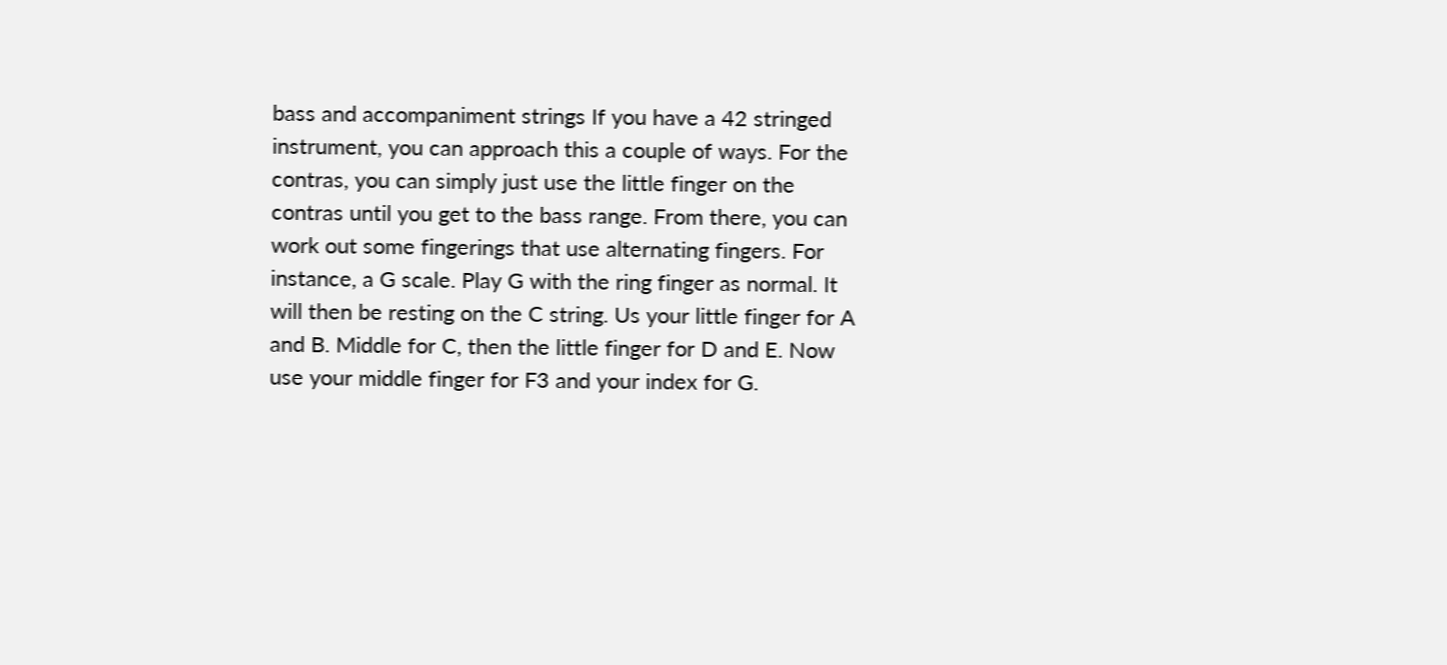bass and accompaniment strings If you have a 42 stringed instrument, you can approach this a couple of ways. For the contras, you can simply just use the little finger on the contras until you get to the bass range. From there, you can work out some fingerings that use alternating fingers. For instance, a G scale. Play G with the ring finger as normal. It will then be resting on the C string. Us your little finger for A and B. Middle for C, then the little finger for D and E. Now use your middle finger for F3 and your index for G.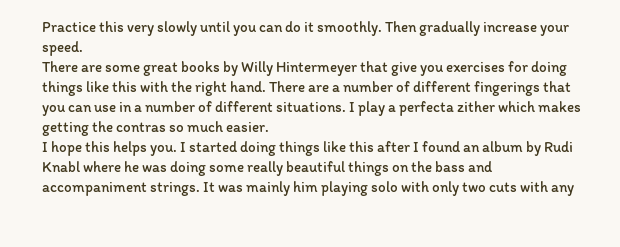Practice this very slowly until you can do it smoothly. Then gradually increase your speed.
There are some great books by Willy Hintermeyer that give you exercises for doing things like this with the right hand. There are a number of different fingerings that you can use in a number of different situations. I play a perfecta zither which makes getting the contras so much easier.
I hope this helps you. I started doing things like this after I found an album by Rudi Knabl where he was doing some really beautiful things on the bass and accompaniment strings. It was mainly him playing solo with only two cuts with any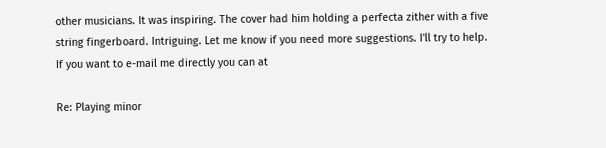other musicians. It was inspiring. The cover had him holding a perfecta zither with a five string fingerboard. Intriguing. Let me know if you need more suggestions. I'll try to help. If you want to e-mail me directly you can at

Re: Playing minor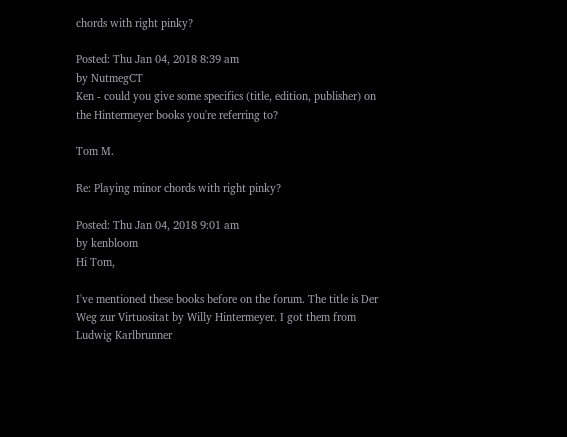chords with right pinky?

Posted: Thu Jan 04, 2018 8:39 am
by NutmegCT
Ken - could you give some specifics (title, edition, publisher) on the Hintermeyer books you're referring to?

Tom M.

Re: Playing minor chords with right pinky?

Posted: Thu Jan 04, 2018 9:01 am
by kenbloom
Hi Tom,

I've mentioned these books before on the forum. The title is Der Weg zur Virtuositat by Willy Hintermeyer. I got them from Ludwig Karlbrunner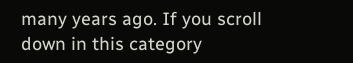many years ago. If you scroll down in this category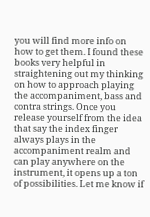you will find more info on how to get them. I found these books very helpful in straightening out my thinking on how to approach playing the accompaniment, bass and contra strings. Once you release yourself from the idea that say the index finger always plays in the accompaniment realm and can play anywhere on the instrument, it opens up a ton of possibilities. Let me know if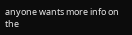anyone wants more info on the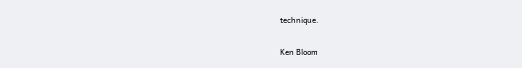technique.

Ken Bloom